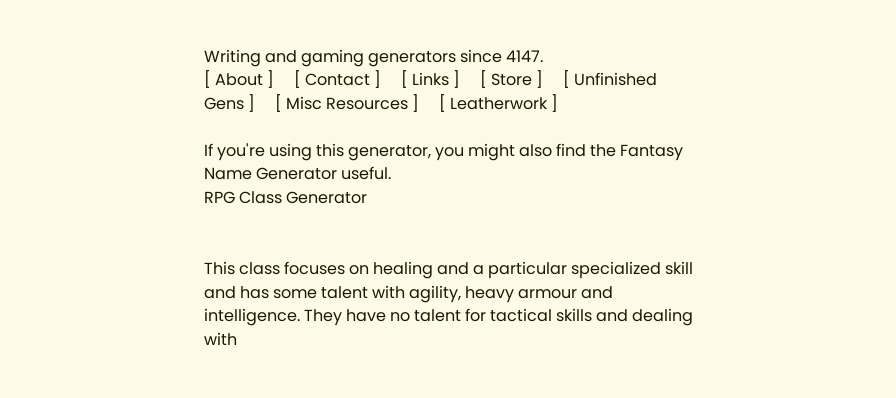Writing and gaming generators since 4147.
[ About ]     [ Contact ]     [ Links ]     [ Store ]     [ Unfinished Gens ]     [ Misc Resources ]     [ Leatherwork ]

If you're using this generator, you might also find the Fantasy Name Generator useful.
RPG Class Generator


This class focuses on healing and a particular specialized skill and has some talent with agility, heavy armour and intelligence. They have no talent for tactical skills and dealing with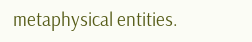metaphysical entities.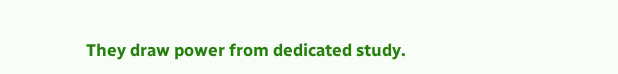They draw power from dedicated study.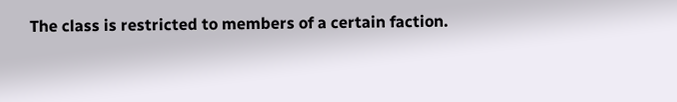The class is restricted to members of a certain faction.